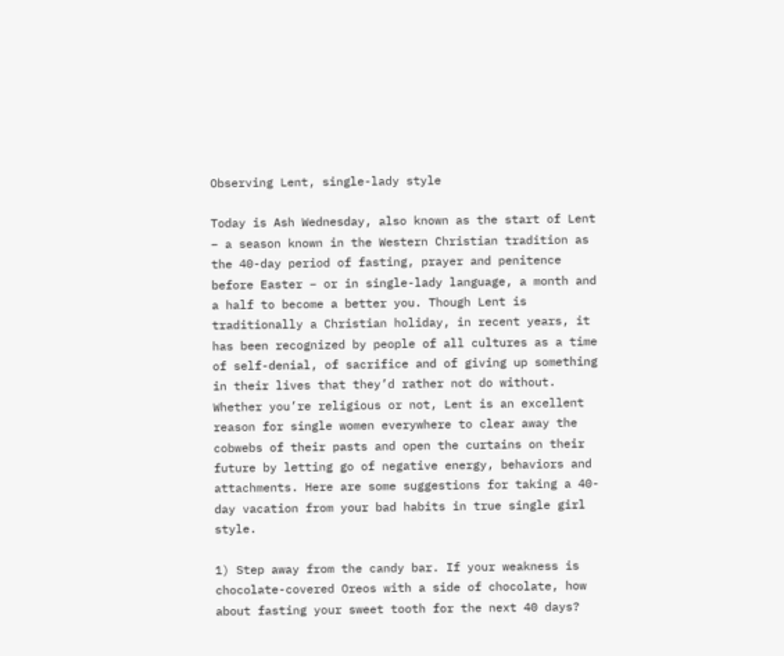Observing Lent, single-lady style

Today is Ash Wednesday, also known as the start of Lent – a season known in the Western Christian tradition as the 40-day period of fasting, prayer and penitence before Easter – or in single-lady language, a month and a half to become a better you. Though Lent is traditionally a Christian holiday, in recent years, it has been recognized by people of all cultures as a time of self-denial, of sacrifice and of giving up something in their lives that they’d rather not do without. Whether you’re religious or not, Lent is an excellent reason for single women everywhere to clear away the cobwebs of their pasts and open the curtains on their future by letting go of negative energy, behaviors and attachments. Here are some suggestions for taking a 40-day vacation from your bad habits in true single girl style.

1) Step away from the candy bar. If your weakness is chocolate-covered Oreos with a side of chocolate, how about fasting your sweet tooth for the next 40 days?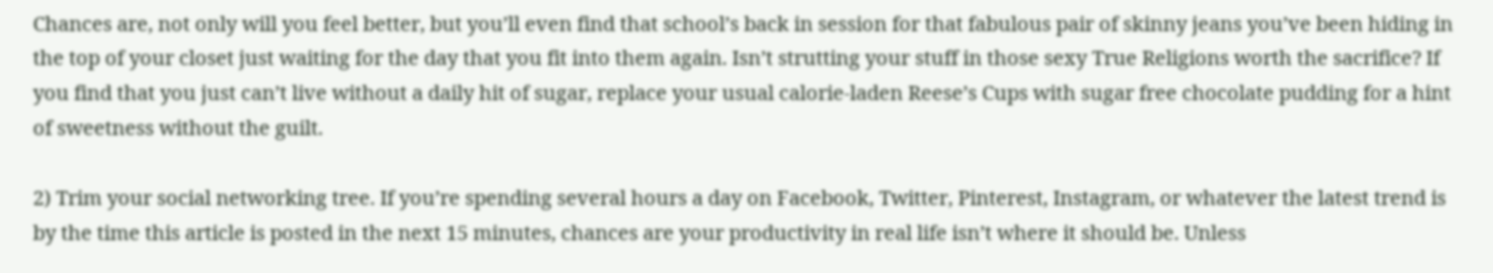Chances are, not only will you feel better, but you’ll even find that school’s back in session for that fabulous pair of skinny jeans you’ve been hiding in the top of your closet just waiting for the day that you fit into them again. Isn’t strutting your stuff in those sexy True Religions worth the sacrifice? If you find that you just can’t live without a daily hit of sugar, replace your usual calorie-laden Reese’s Cups with sugar free chocolate pudding for a hint of sweetness without the guilt.

2) Trim your social networking tree. If you’re spending several hours a day on Facebook, Twitter, Pinterest, Instagram, or whatever the latest trend is by the time this article is posted in the next 15 minutes, chances are your productivity in real life isn’t where it should be. Unless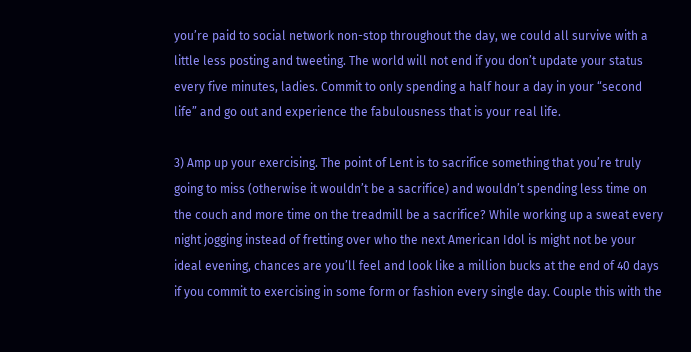you’re paid to social network non-stop throughout the day, we could all survive with a little less posting and tweeting. The world will not end if you don’t update your status every five minutes, ladies. Commit to only spending a half hour a day in your “second life” and go out and experience the fabulousness that is your real life.

3) Amp up your exercising. The point of Lent is to sacrifice something that you’re truly going to miss (otherwise it wouldn’t be a sacrifice) and wouldn’t spending less time on the couch and more time on the treadmill be a sacrifice? While working up a sweat every night jogging instead of fretting over who the next American Idol is might not be your ideal evening, chances are you’ll feel and look like a million bucks at the end of 40 days if you commit to exercising in some form or fashion every single day. Couple this with the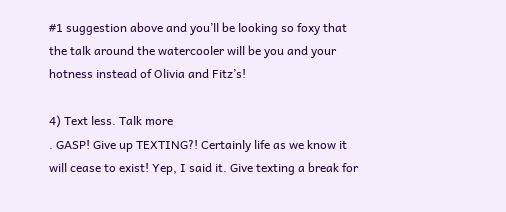#1 suggestion above and you’ll be looking so foxy that the talk around the watercooler will be you and your hotness instead of Olivia and Fitz’s!

4) Text less. Talk more
. GASP! Give up TEXTING?! Certainly life as we know it will cease to exist! Yep, I said it. Give texting a break for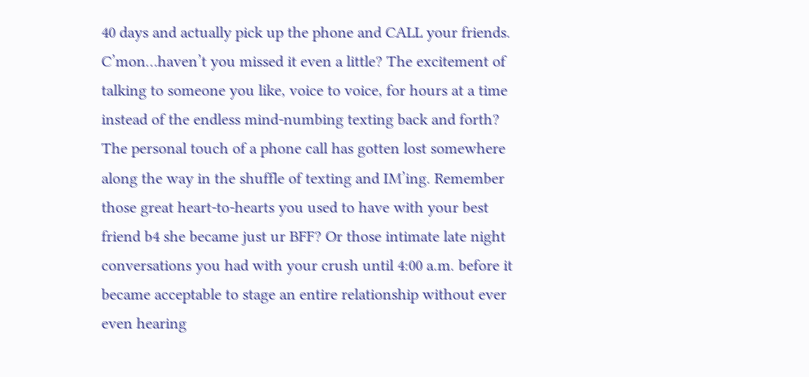40 days and actually pick up the phone and CALL your friends. C’mon…haven’t you missed it even a little? The excitement of talking to someone you like, voice to voice, for hours at a time instead of the endless mind-numbing texting back and forth? The personal touch of a phone call has gotten lost somewhere along the way in the shuffle of texting and IM’ing. Remember those great heart-to-hearts you used to have with your best friend b4 she became just ur BFF? Or those intimate late night conversations you had with your crush until 4:00 a.m. before it became acceptable to stage an entire relationship without ever even hearing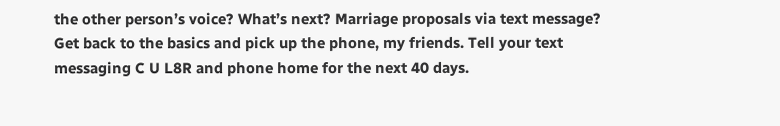the other person’s voice? What’s next? Marriage proposals via text message? Get back to the basics and pick up the phone, my friends. Tell your text messaging C U L8R and phone home for the next 40 days.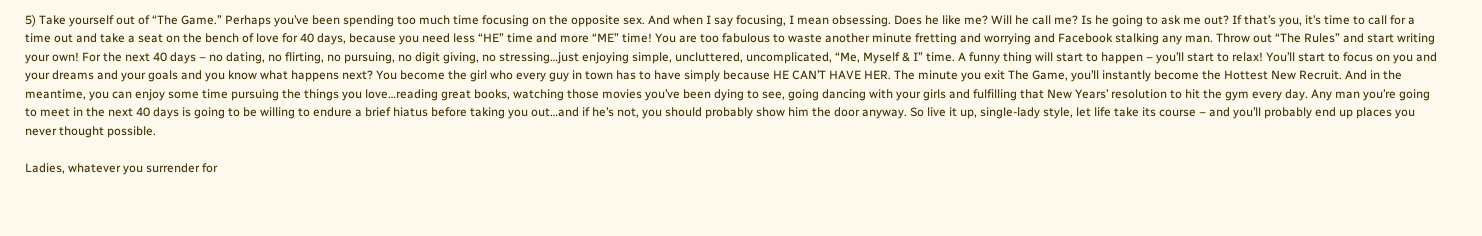5) Take yourself out of “The Game.” Perhaps you’ve been spending too much time focusing on the opposite sex. And when I say focusing, I mean obsessing. Does he like me? Will he call me? Is he going to ask me out? If that’s you, it’s time to call for a time out and take a seat on the bench of love for 40 days, because you need less “HE” time and more “ME” time! You are too fabulous to waste another minute fretting and worrying and Facebook stalking any man. Throw out “The Rules” and start writing your own! For the next 40 days – no dating, no flirting, no pursuing, no digit giving, no stressing…just enjoying simple, uncluttered, uncomplicated, “Me, Myself & I” time. A funny thing will start to happen – you’ll start to relax! You’ll start to focus on you and your dreams and your goals and you know what happens next? You become the girl who every guy in town has to have simply because HE CAN’T HAVE HER. The minute you exit The Game, you’ll instantly become the Hottest New Recruit. And in the meantime, you can enjoy some time pursuing the things you love…reading great books, watching those movies you’ve been dying to see, going dancing with your girls and fulfilling that New Years’ resolution to hit the gym every day. Any man you’re going to meet in the next 40 days is going to be willing to endure a brief hiatus before taking you out…and if he’s not, you should probably show him the door anyway. So live it up, single-lady style, let life take its course – and you’ll probably end up places you never thought possible.

Ladies, whatever you surrender for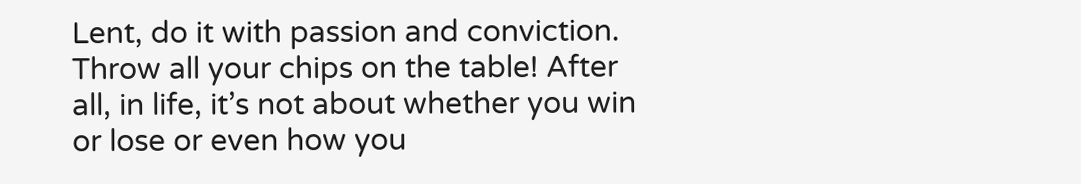Lent, do it with passion and conviction. Throw all your chips on the table! After all, in life, it’s not about whether you win or lose or even how you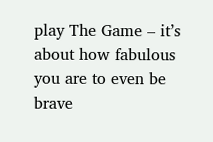play The Game – it’s about how fabulous you are to even be brave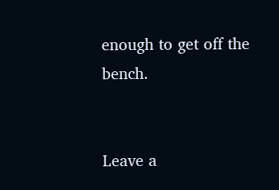enough to get off the bench.


Leave a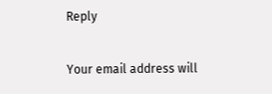Reply

Your email address will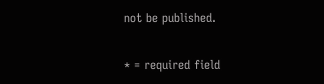not be published.

* = required field